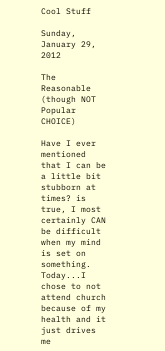Cool Stuff

Sunday, January 29, 2012

The Reasonable (though NOT Popular CHOICE)

Have I ever mentioned that I can be a little bit stubborn at times? is true, I most certainly CAN be difficult when my mind is set on something. Today...I chose to not attend church because of my health and it just drives me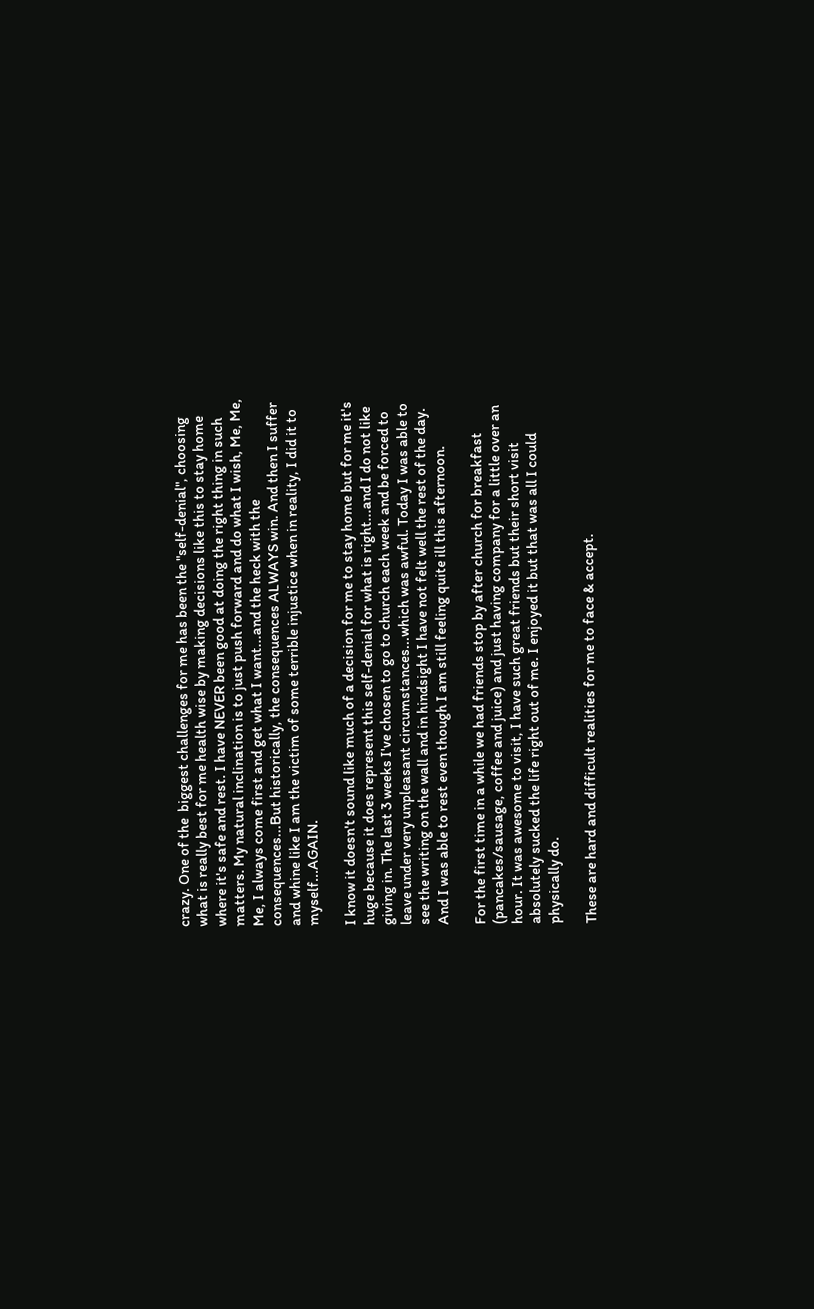crazy. One of the  biggest challenges for me has been the "self-denial", choosing what is really best for me health wise by making decisions like this to stay home where it's safe and rest. I have NEVER been good at doing the right thing in such matters. My natural inclination is to just push forward and do what I wish, Me, Me, Me, I always come first and get what I want...and the heck with the consequences...But historically, the consequences ALWAYS win. And then I suffer and whine like I am the victim of some terrible injustice when in reality, I did it to myself...AGAIN.

I know it doesn't sound like much of a decision for me to stay home but for me it's huge because it does represent this self-denial for what is right...and I do not like giving in. The last 3 weeks I've chosen to go to church each week and be forced to leave under very unpleasant circumstances...which was awful. Today I was able to see the writing on the wall and in hindsight I have not felt well the rest of the day. And I was able to rest even though I am still feeling quite ill this afternoon.

For the first time in a while we had friends stop by after church for breakfast (pancakes/sausage, coffee and juice) and just having company for a little over an hour. It was awesome to visit, I have such great friends but their short visit absolutely sucked the life right out of me. I enjoyed it but that was all I could physically do.

These are hard and difficult realities for me to face & accept.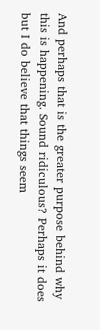And perhaps that is the greater purpose behind why this is happening. Sound ridiculous? Perhaps it does but I do believe that things seem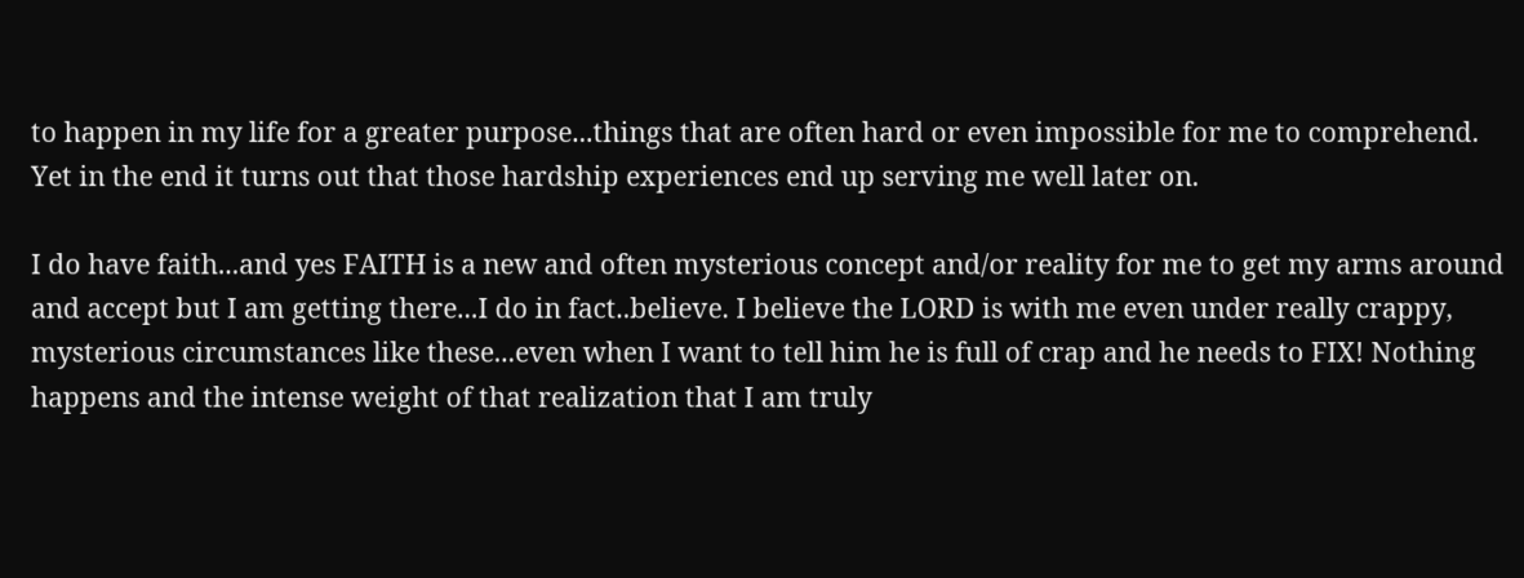to happen in my life for a greater purpose...things that are often hard or even impossible for me to comprehend. Yet in the end it turns out that those hardship experiences end up serving me well later on.

I do have faith...and yes FAITH is a new and often mysterious concept and/or reality for me to get my arms around and accept but I am getting there...I do in fact..believe. I believe the LORD is with me even under really crappy, mysterious circumstances like these...even when I want to tell him he is full of crap and he needs to FIX! Nothing happens and the intense weight of that realization that I am truly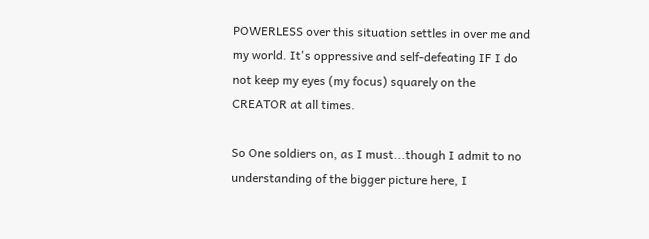POWERLESS over this situation settles in over me and my world. It's oppressive and self-defeating IF I do not keep my eyes (my focus) squarely on the CREATOR at all times.

So One soldiers on, as I must...though I admit to no understanding of the bigger picture here, I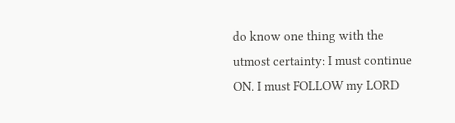do know one thing with the utmost certainty: I must continue ON. I must FOLLOW my LORD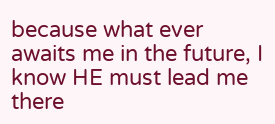because what ever awaits me in the future, I know HE must lead me there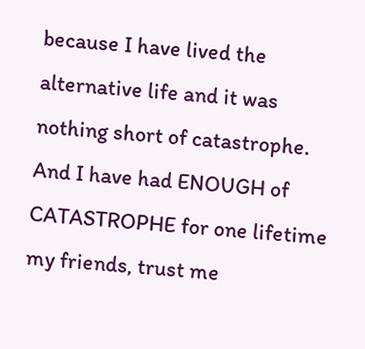because I have lived the alternative life and it was nothing short of catastrophe. And I have had ENOUGH of CATASTROPHE for one lifetime my friends, trust me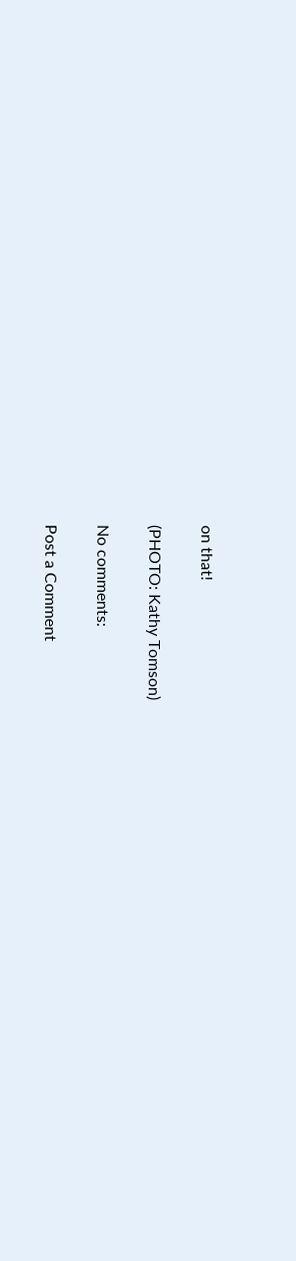on that!

(PHOTO: Kathy Tomson)

No comments:

Post a Comment